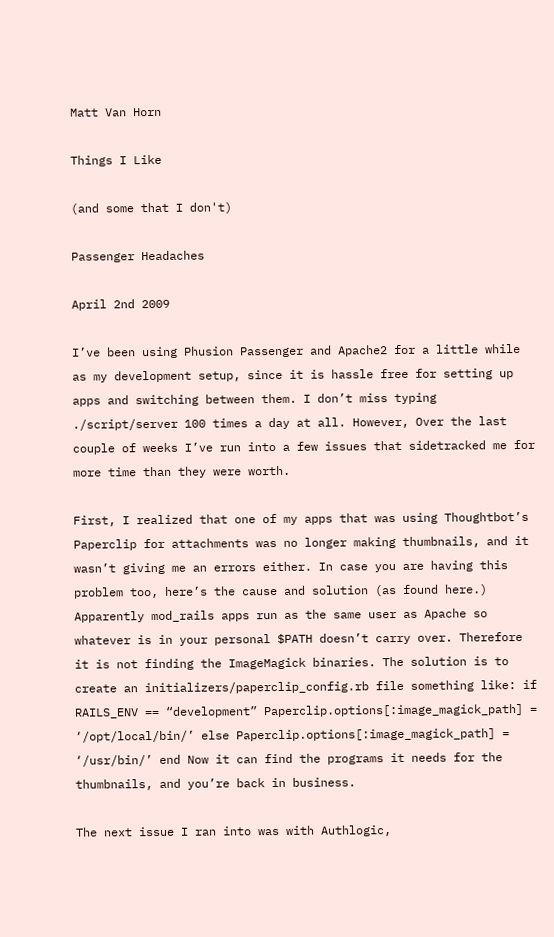Matt Van Horn

Things I Like

(and some that I don't)

Passenger Headaches

April 2nd 2009

I’ve been using Phusion Passenger and Apache2 for a little while as my development setup, since it is hassle free for setting up apps and switching between them. I don’t miss typing ./script/server 100 times a day at all. However, Over the last couple of weeks I’ve run into a few issues that sidetracked me for more time than they were worth.

First, I realized that one of my apps that was using Thoughtbot’s Paperclip for attachments was no longer making thumbnails, and it wasn’t giving me an errors either. In case you are having this problem too, here’s the cause and solution (as found here.) Apparently mod_rails apps run as the same user as Apache so whatever is in your personal $PATH doesn’t carry over. Therefore it is not finding the ImageMagick binaries. The solution is to create an initializers/paperclip_config.rb file something like: if RAILS_ENV == “development” Paperclip.options[:image_magick_path] = ‘/opt/local/bin/’ else Paperclip.options[:image_magick_path] = ‘/usr/bin/’ end Now it can find the programs it needs for the thumbnails, and you’re back in business.

The next issue I ran into was with Authlogic,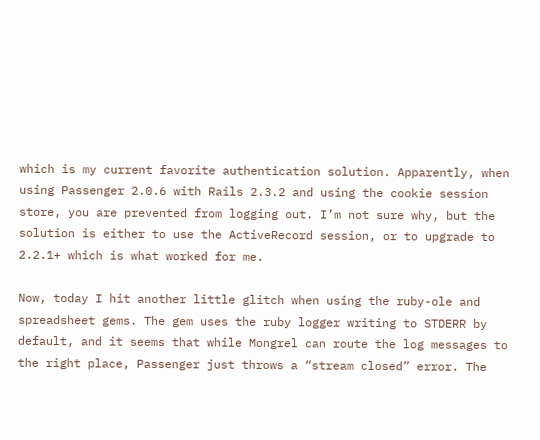which is my current favorite authentication solution. Apparently, when using Passenger 2.0.6 with Rails 2.3.2 and using the cookie session store, you are prevented from logging out. I’m not sure why, but the solution is either to use the ActiveRecord session, or to upgrade to 2.2.1+ which is what worked for me.

Now, today I hit another little glitch when using the ruby-ole and spreadsheet gems. The gem uses the ruby logger writing to STDERR by default, and it seems that while Mongrel can route the log messages to the right place, Passenger just throws a “stream closed” error. The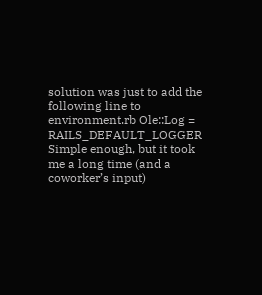solution was just to add the following line to environment.rb Ole::Log = RAILS_DEFAULT_LOGGER Simple enough, but it took me a long time (and a coworker’s input)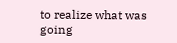to realize what was going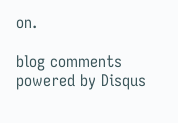on.

blog comments powered by Disqus